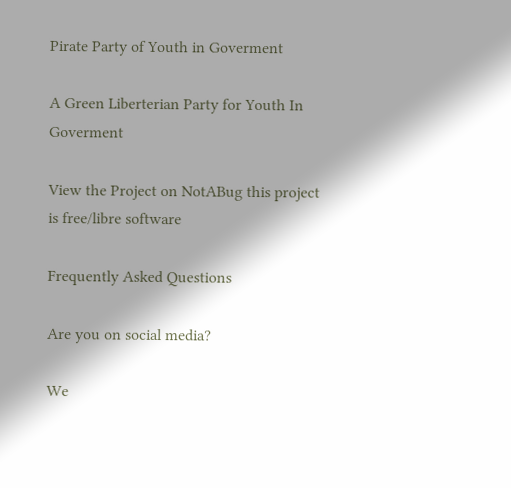Pirate Party of Youth in Goverment

A Green Liberterian Party for Youth In Goverment

View the Project on NotABug this project is free/libre software

Frequently Asked Questions

Are you on social media?

We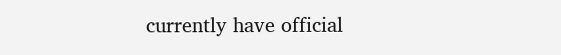currently have official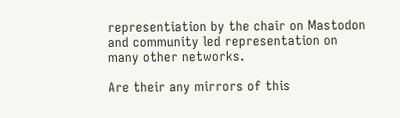representiation by the chair on Mastodon and community led representation on many other networks.

Are their any mirrors of this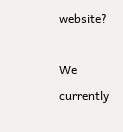website?

We currently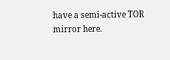have a semi-active TOR mirror here.